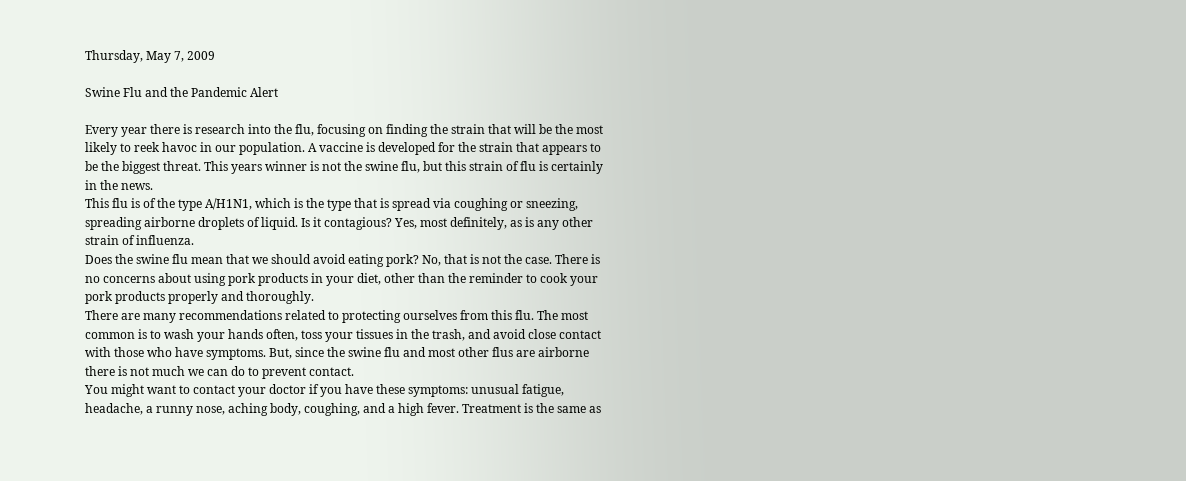Thursday, May 7, 2009

Swine Flu and the Pandemic Alert

Every year there is research into the flu, focusing on finding the strain that will be the most likely to reek havoc in our population. A vaccine is developed for the strain that appears to be the biggest threat. This years winner is not the swine flu, but this strain of flu is certainly in the news.
This flu is of the type A/H1N1, which is the type that is spread via coughing or sneezing, spreading airborne droplets of liquid. Is it contagious? Yes, most definitely, as is any other strain of influenza.
Does the swine flu mean that we should avoid eating pork? No, that is not the case. There is no concerns about using pork products in your diet, other than the reminder to cook your pork products properly and thoroughly.
There are many recommendations related to protecting ourselves from this flu. The most common is to wash your hands often, toss your tissues in the trash, and avoid close contact with those who have symptoms. But, since the swine flu and most other flus are airborne there is not much we can do to prevent contact.
You might want to contact your doctor if you have these symptoms: unusual fatigue, headache, a runny nose, aching body, coughing, and a high fever. Treatment is the same as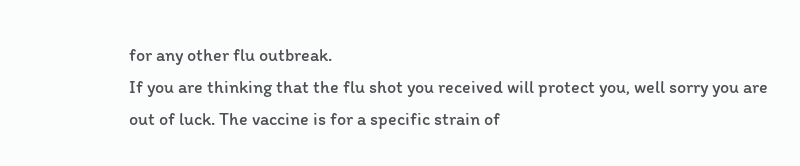for any other flu outbreak.
If you are thinking that the flu shot you received will protect you, well sorry you are out of luck. The vaccine is for a specific strain of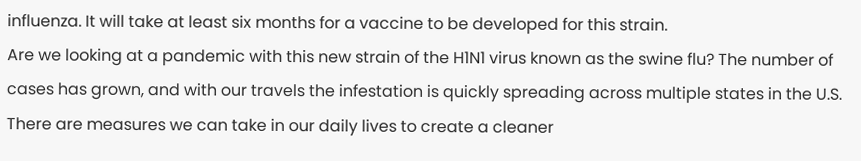influenza. It will take at least six months for a vaccine to be developed for this strain.
Are we looking at a pandemic with this new strain of the H1N1 virus known as the swine flu? The number of cases has grown, and with our travels the infestation is quickly spreading across multiple states in the U.S.
There are measures we can take in our daily lives to create a cleaner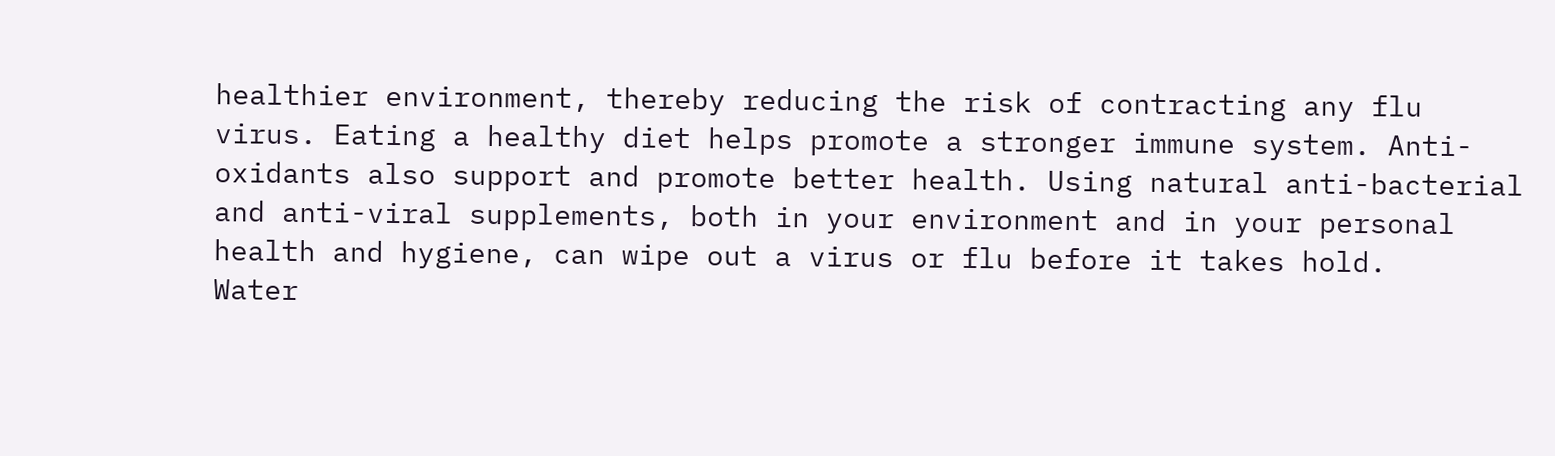healthier environment, thereby reducing the risk of contracting any flu virus. Eating a healthy diet helps promote a stronger immune system. Anti-oxidants also support and promote better health. Using natural anti-bacterial and anti-viral supplements, both in your environment and in your personal health and hygiene, can wipe out a virus or flu before it takes hold.
Water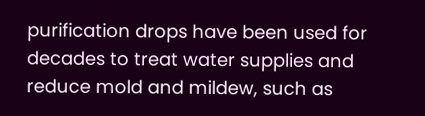purification drops have been used for decades to treat water supplies and reduce mold and mildew, such as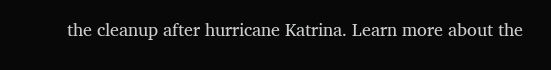the cleanup after hurricane Katrina. Learn more about the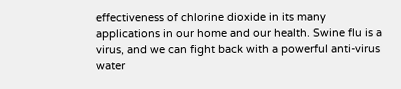effectiveness of chlorine dioxide in its many applications in our home and our health. Swine flu is a virus, and we can fight back with a powerful anti-virus water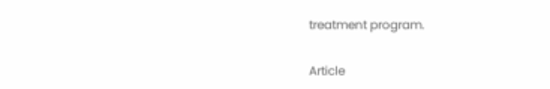treatment program.

Article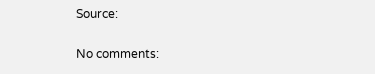Source:

No comments: